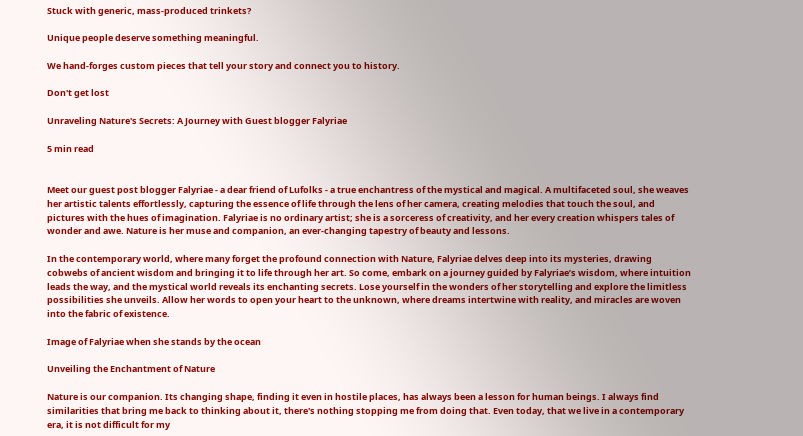Stuck with generic, mass-produced trinkets?

Unique people deserve something meaningful.

We hand-forges custom pieces that tell your story and connect you to history.

Don't get lost

Unraveling Nature's Secrets: A Journey with Guest blogger Falyriae

5 min read


Meet our guest post blogger Falyriae - a dear friend of Lufolks - a true enchantress of the mystical and magical. A multifaceted soul, she weaves her artistic talents effortlessly, capturing the essence of life through the lens of her camera, creating melodies that touch the soul, and pictures with the hues of imagination. Falyriae is no ordinary artist; she is a sorceress of creativity, and her every creation whispers tales of wonder and awe. Nature is her muse and companion, an ever-changing tapestry of beauty and lessons.

In the contemporary world, where many forget the profound connection with Nature, Falyriae delves deep into its mysteries, drawing cobwebs of ancient wisdom and bringing it to life through her art. So come, embark on a journey guided by Falyriae’s wisdom, where intuition leads the way, and the mystical world reveals its enchanting secrets. Lose yourself in the wonders of her storytelling and explore the limitless possibilities she unveils. Allow her words to open your heart to the unknown, where dreams intertwine with reality, and miracles are woven into the fabric of existence.

Image of Falyriae when she stands by the ocean

Unveiling the Enchantment of Nature

Nature is our companion. Its changing shape, finding it even in hostile places, has always been a lesson for human beings. I always find similarities that bring me back to thinking about it, there's nothing stopping me from doing that. Even today, that we live in a contemporary era, it is not difficult for my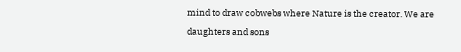mind to draw cobwebs where Nature is the creator. We are daughters and sons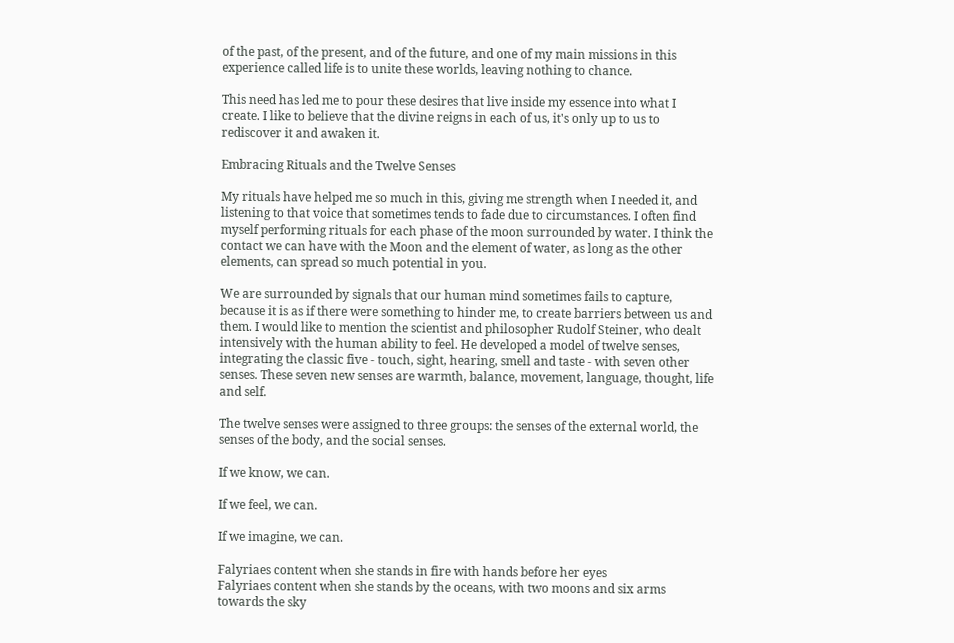of the past, of the present, and of the future, and one of my main missions in this experience called life is to unite these worlds, leaving nothing to chance.

This need has led me to pour these desires that live inside my essence into what I create. I like to believe that the divine reigns in each of us, it's only up to us to rediscover it and awaken it.

Embracing Rituals and the Twelve Senses

My rituals have helped me so much in this, giving me strength when I needed it, and listening to that voice that sometimes tends to fade due to circumstances. I often find myself performing rituals for each phase of the moon surrounded by water. I think the contact we can have with the Moon and the element of water, as long as the other elements, can spread so much potential in you.

We are surrounded by signals that our human mind sometimes fails to capture, because it is as if there were something to hinder me, to create barriers between us and them. I would like to mention the scientist and philosopher Rudolf Steiner, who dealt intensively with the human ability to feel. He developed a model of twelve senses, integrating the classic five - touch, sight, hearing, smell and taste - with seven other senses. These seven new senses are warmth, balance, movement, language, thought, life and self.

The twelve senses were assigned to three groups: the senses of the external world, the senses of the body, and the social senses.

If we know, we can.

If we feel, we can.

If we imagine, we can.

Falyriaes content when she stands in fire with hands before her eyes
Falyriaes content when she stands by the oceans, with two moons and six arms towards the sky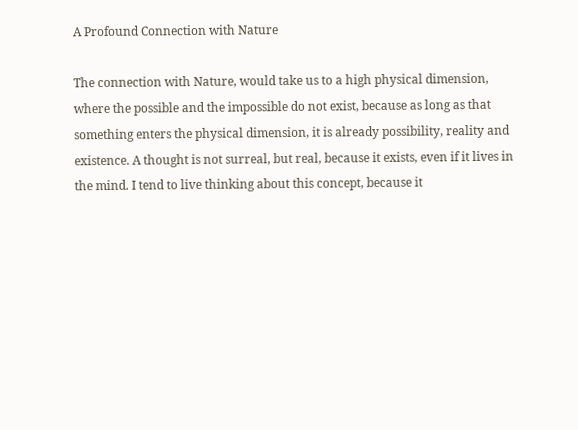A Profound Connection with Nature

The connection with Nature, would take us to a high physical dimension, where the possible and the impossible do not exist, because as long as that something enters the physical dimension, it is already possibility, reality and existence. A thought is not surreal, but real, because it exists, even if it lives in the mind. I tend to live thinking about this concept, because it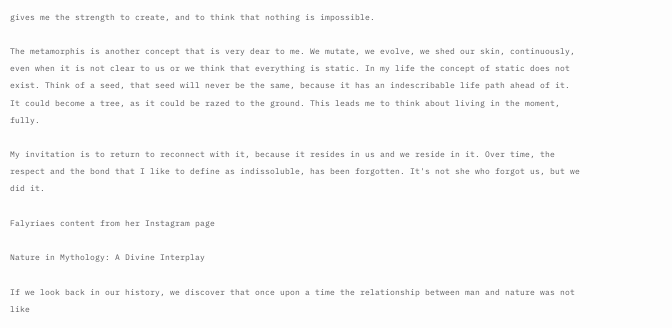gives me the strength to create, and to think that nothing is impossible.

The metamorphis is another concept that is very dear to me. We mutate, we evolve, we shed our skin, continuously, even when it is not clear to us or we think that everything is static. In my life the concept of static does not exist. Think of a seed, that seed will never be the same, because it has an indescribable life path ahead of it. It could become a tree, as it could be razed to the ground. This leads me to think about living in the moment, fully.

My invitation is to return to reconnect with it, because it resides in us and we reside in it. Over time, the respect and the bond that I like to define as indissoluble, has been forgotten. It's not she who forgot us, but we did it.

Falyriaes content from her Instagram page

Nature in Mythology: A Divine Interplay

If we look back in our history, we discover that once upon a time the relationship between man and nature was not like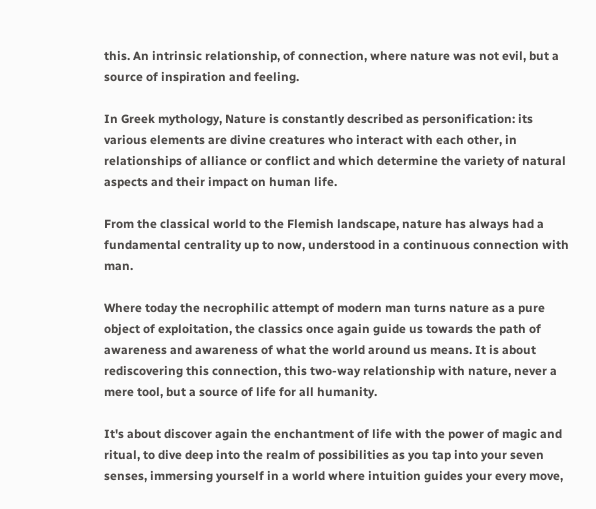this. An intrinsic relationship, of connection, where nature was not evil, but a source of inspiration and feeling.

In Greek mythology, Nature is constantly described as personification: its various elements are divine creatures who interact with each other, in relationships of alliance or conflict and which determine the variety of natural aspects and their impact on human life.

From the classical world to the Flemish landscape, nature has always had a fundamental centrality up to now, understood in a continuous connection with man.

Where today the necrophilic attempt of modern man turns nature as a pure object of exploitation, the classics once again guide us towards the path of awareness and awareness of what the world around us means. It is about rediscovering this connection, this two-way relationship with nature, never a mere tool, but a source of life for all humanity.

It's about discover again the enchantment of life with the power of magic and ritual, to dive deep into the realm of possibilities as you tap into your seven senses, immersing yourself in a world where intuition guides your every move,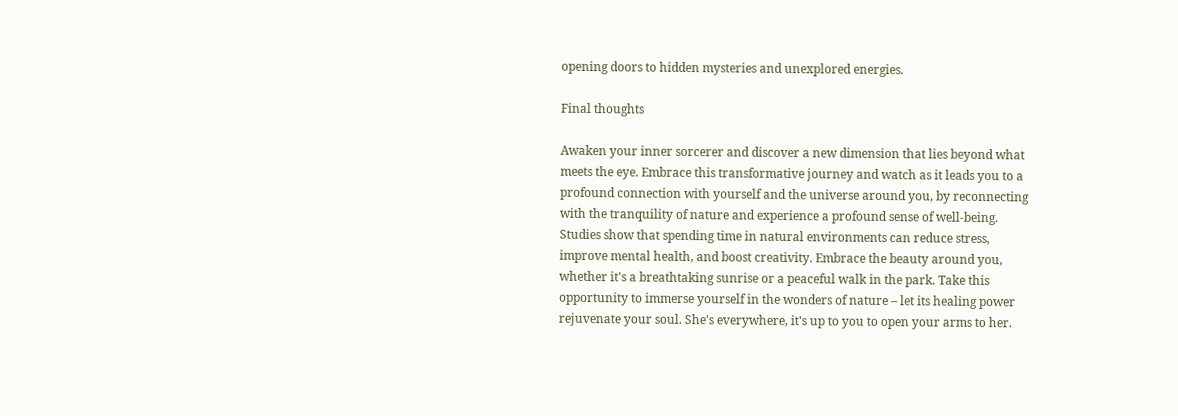opening doors to hidden mysteries and unexplored energies.

Final thoughts

Awaken your inner sorcerer and discover a new dimension that lies beyond what meets the eye. Embrace this transformative journey and watch as it leads you to a profound connection with yourself and the universe around you, by reconnecting with the tranquility of nature and experience a profound sense of well-being. Studies show that spending time in natural environments can reduce stress, improve mental health, and boost creativity. Embrace the beauty around you, whether it's a breathtaking sunrise or a peaceful walk in the park. Take this opportunity to immerse yourself in the wonders of nature – let its healing power rejuvenate your soul. She's everywhere, it's up to you to open your arms to her.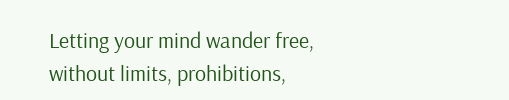Letting your mind wander free, without limits, prohibitions,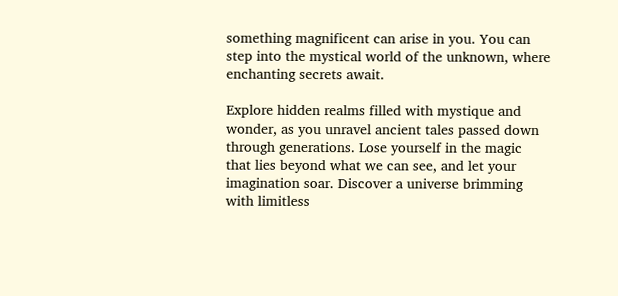something magnificent can arise in you. You can step into the mystical world of the unknown, where enchanting secrets await.

Explore hidden realms filled with mystique and wonder, as you unravel ancient tales passed down through generations. Lose yourself in the magic that lies beyond what we can see, and let your imagination soar. Discover a universe brimming with limitless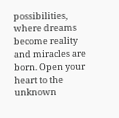possibilities, where dreams become reality and miracles are born. Open your heart to the unknown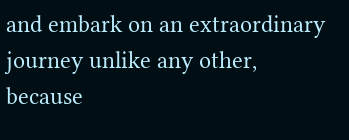and embark on an extraordinary journey unlike any other, because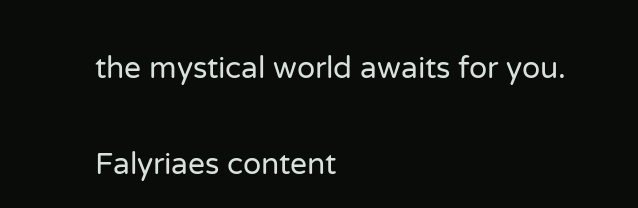the mystical world awaits for you.

Falyriaes content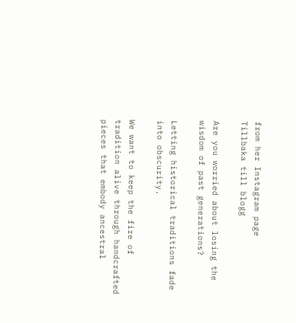from her Instagram page
Tillbaka till blogg

Are you worried about losing the wisdom of past generations?

Letting historical traditions fade into obscurity.

We want to keep the fire of tradition alive through handcrafted pieces that embody ancestral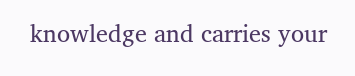knowledge and carries your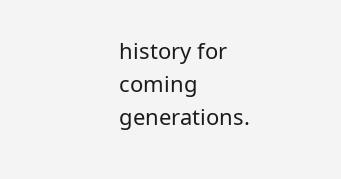history for coming generations.